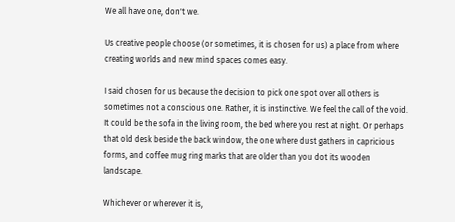We all have one, don't we.

Us creative people choose (or sometimes, it is chosen for us) a place from where creating worlds and new mind spaces comes easy.

I said chosen for us because the decision to pick one spot over all others is sometimes not a conscious one. Rather, it is instinctive. We feel the call of the void. It could be the sofa in the living room, the bed where you rest at night. Or perhaps that old desk beside the back window, the one where dust gathers in capricious forms, and coffee mug ring marks that are older than you dot its wooden landscape.

Whichever or wherever it is,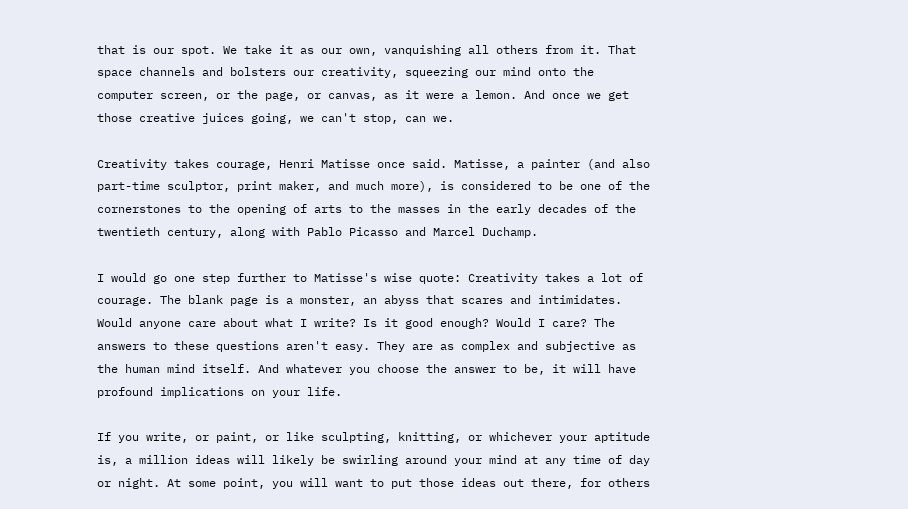that is our spot. We take it as our own, vanquishing all others from it. That space channels and bolsters our creativity, squeezing our mind onto the computer screen, or the page, or canvas, as it were a lemon. And once we get those creative juices going, we can't stop, can we.

Creativity takes courage, Henri Matisse once said. Matisse, a painter (and also part-time sculptor, print maker, and much more), is considered to be one of the cornerstones to the opening of arts to the masses in the early decades of the twentieth century, along with Pablo Picasso and Marcel Duchamp.

I would go one step further to Matisse's wise quote: Creativity takes a lot of courage. The blank page is a monster, an abyss that scares and intimidates. Would anyone care about what I write? Is it good enough? Would I care? The answers to these questions aren't easy. They are as complex and subjective as the human mind itself. And whatever you choose the answer to be, it will have profound implications on your life.

If you write, or paint, or like sculpting, knitting, or whichever your aptitude is, a million ideas will likely be swirling around your mind at any time of day or night. At some point, you will want to put those ideas out there, for others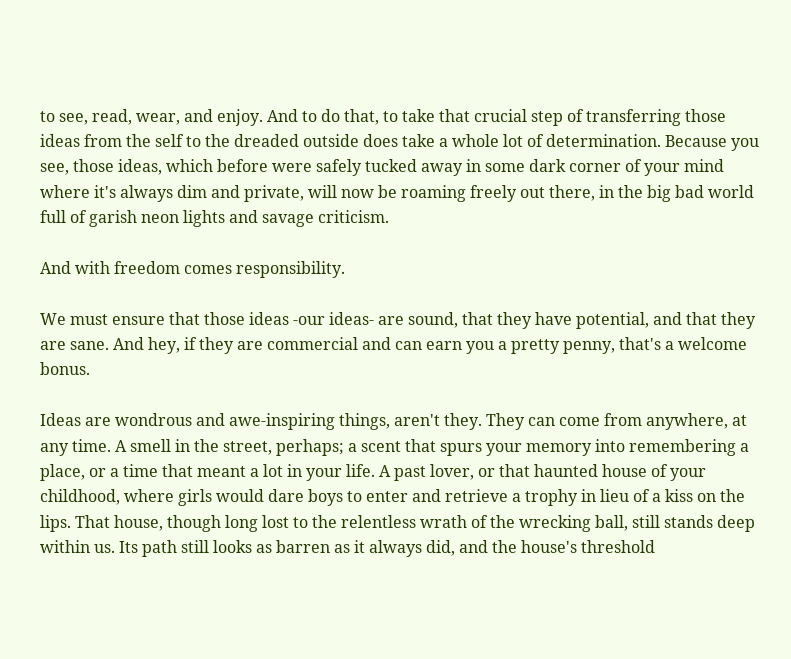to see, read, wear, and enjoy. And to do that, to take that crucial step of transferring those ideas from the self to the dreaded outside does take a whole lot of determination. Because you see, those ideas, which before were safely tucked away in some dark corner of your mind where it's always dim and private, will now be roaming freely out there, in the big bad world full of garish neon lights and savage criticism.

And with freedom comes responsibility.

We must ensure that those ideas -our ideas- are sound, that they have potential, and that they are sane. And hey, if they are commercial and can earn you a pretty penny, that's a welcome bonus.

Ideas are wondrous and awe-inspiring things, aren't they. They can come from anywhere, at any time. A smell in the street, perhaps; a scent that spurs your memory into remembering a place, or a time that meant a lot in your life. A past lover, or that haunted house of your childhood, where girls would dare boys to enter and retrieve a trophy in lieu of a kiss on the lips. That house, though long lost to the relentless wrath of the wrecking ball, still stands deep within us. Its path still looks as barren as it always did, and the house's threshold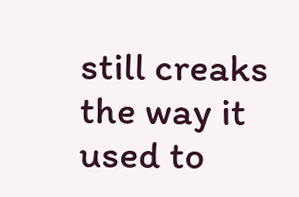still creaks the way it used to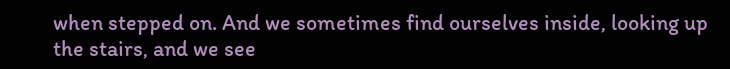when stepped on. And we sometimes find ourselves inside, looking up the stairs, and we see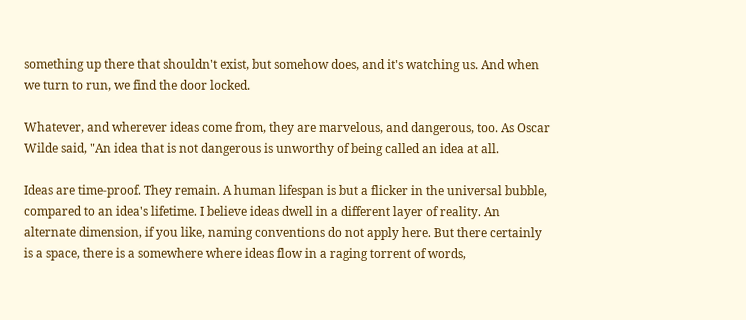something up there that shouldn't exist, but somehow does, and it's watching us. And when we turn to run, we find the door locked.

Whatever, and wherever ideas come from, they are marvelous, and dangerous, too. As Oscar Wilde said, "An idea that is not dangerous is unworthy of being called an idea at all.

Ideas are time-proof. They remain. A human lifespan is but a flicker in the universal bubble, compared to an idea's lifetime. I believe ideas dwell in a different layer of reality. An alternate dimension, if you like, naming conventions do not apply here. But there certainly is a space, there is a somewhere where ideas flow in a raging torrent of words,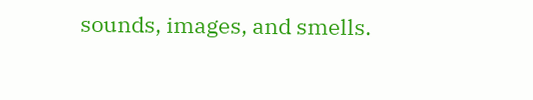sounds, images, and smells.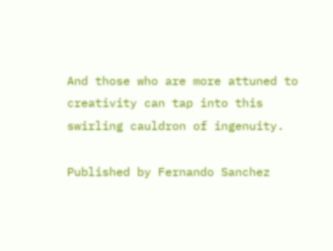And those who are more attuned to creativity can tap into this swirling cauldron of ingenuity.

Published by Fernando Sanchez